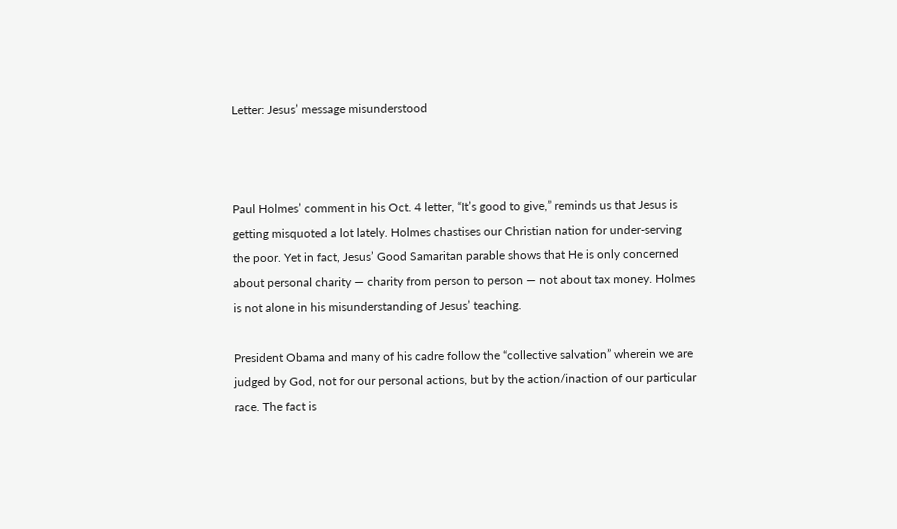Letter: Jesus’ message misunderstood



Paul Holmes’ comment in his Oct. 4 letter, “It’s good to give,” reminds us that Jesus is getting misquoted a lot lately. Holmes chastises our Christian nation for under-serving the poor. Yet in fact, Jesus’ Good Samaritan parable shows that He is only concerned about personal charity — charity from person to person — not about tax money. Holmes is not alone in his misunderstanding of Jesus’ teaching.

President Obama and many of his cadre follow the “collective salvation” wherein we are judged by God, not for our personal actions, but by the action/inaction of our particular race. The fact is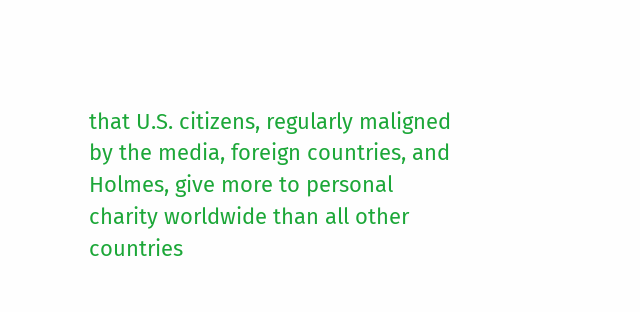that U.S. citizens, regularly maligned by the media, foreign countries, and Holmes, give more to personal charity worldwide than all other countries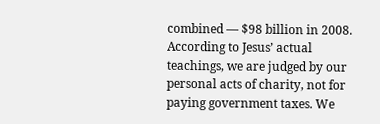combined — $98 billion in 2008. According to Jesus’ actual teachings, we are judged by our personal acts of charity, not for paying government taxes. We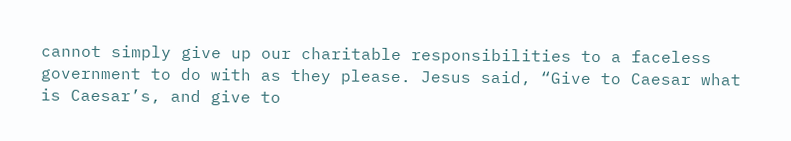cannot simply give up our charitable responsibilities to a faceless government to do with as they please. Jesus said, “Give to Caesar what is Caesar’s, and give to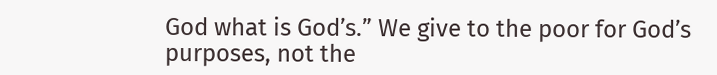God what is God’s.” We give to the poor for God’s purposes, not the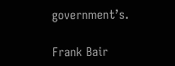government’s.

Frank Bair